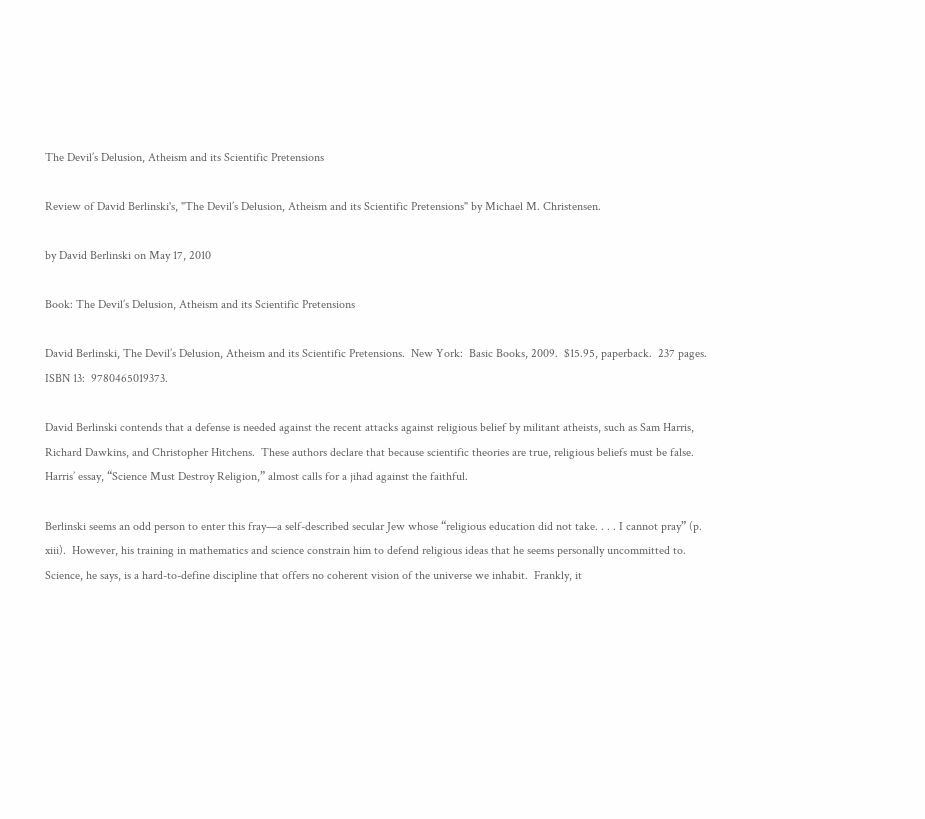The Devil’s Delusion, Atheism and its Scientific Pretensions

Review of David Berlinski's, "The Devil’s Delusion, Atheism and its Scientific Pretensions" by Michael M. Christensen.

by David Berlinski on May 17, 2010

Book: The Devil’s Delusion, Atheism and its Scientific Pretensions

David Berlinski, The Devil’s Delusion, Atheism and its Scientific Pretensions.  New York:  Basic Books, 2009.  $15.95, paperback.  237 pages.  ISBN 13:  9780465019373.

David Berlinski contends that a defense is needed against the recent attacks against religious belief by militant atheists, such as Sam Harris, Richard Dawkins, and Christopher Hitchens.  These authors declare that because scientific theories are true, religious beliefs must be false.  Harris’ essay, “Science Must Destroy Religion,” almost calls for a jihad against the faithful.

Berlinski seems an odd person to enter this fray—a self-described secular Jew whose “religious education did not take. . . . I cannot pray” (p. xiii).  However, his training in mathematics and science constrain him to defend religious ideas that he seems personally uncommitted to.  Science, he says, is a hard-to-define discipline that offers no coherent vision of the universe we inhabit.  Frankly, it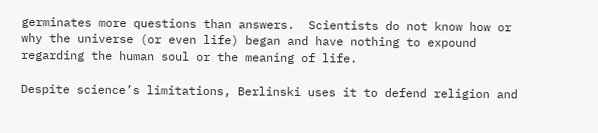germinates more questions than answers.  Scientists do not know how or why the universe (or even life) began and have nothing to expound regarding the human soul or the meaning of life.

Despite science’s limitations, Berlinski uses it to defend religion and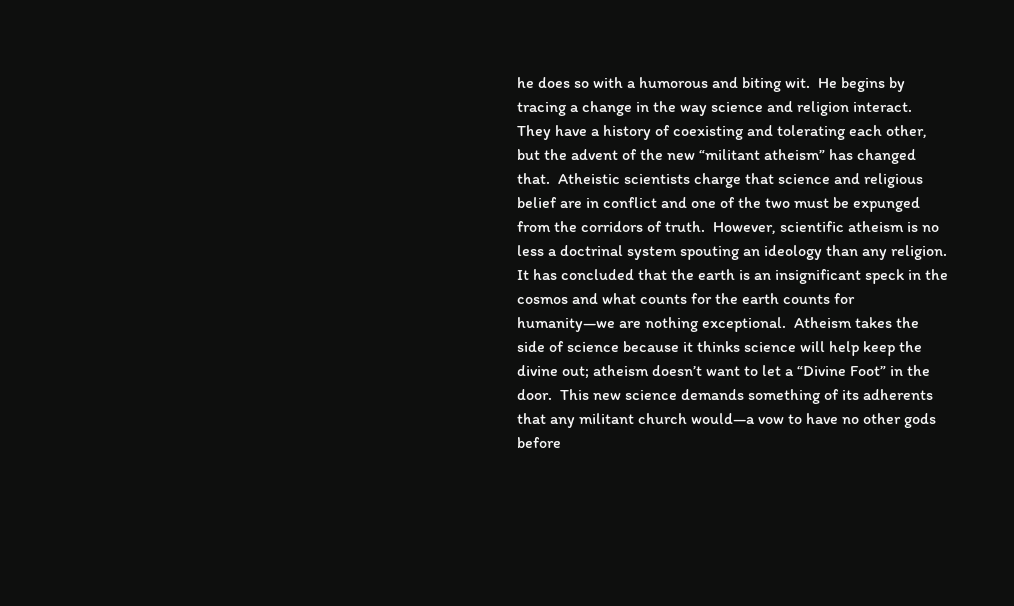he does so with a humorous and biting wit.  He begins by tracing a change in the way science and religion interact.  They have a history of coexisting and tolerating each other, but the advent of the new “militant atheism” has changed that.  Atheistic scientists charge that science and religious belief are in conflict and one of the two must be expunged from the corridors of truth.  However, scientific atheism is no less a doctrinal system spouting an ideology than any religion.  It has concluded that the earth is an insignificant speck in the cosmos and what counts for the earth counts for humanity—we are nothing exceptional.  Atheism takes the side of science because it thinks science will help keep the divine out; atheism doesn’t want to let a “Divine Foot” in the door.  This new science demands something of its adherents that any militant church would—a vow to have no other gods before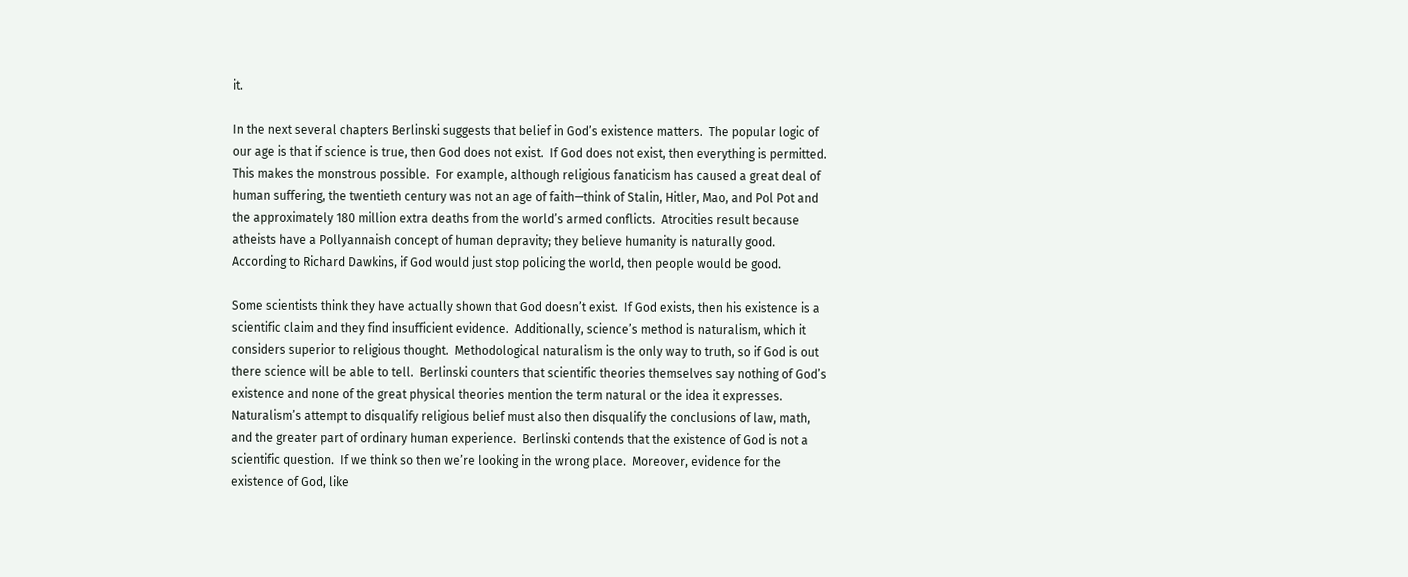it.

In the next several chapters Berlinski suggests that belief in God’s existence matters.  The popular logic of our age is that if science is true, then God does not exist.  If God does not exist, then everything is permitted.  This makes the monstrous possible.  For example, although religious fanaticism has caused a great deal of human suffering, the twentieth century was not an age of faith—think of Stalin, Hitler, Mao, and Pol Pot and the approximately 180 million extra deaths from the world’s armed conflicts.  Atrocities result because atheists have a Pollyannaish concept of human depravity; they believe humanity is naturally good.  According to Richard Dawkins, if God would just stop policing the world, then people would be good.

Some scientists think they have actually shown that God doesn’t exist.  If God exists, then his existence is a scientific claim and they find insufficient evidence.  Additionally, science’s method is naturalism, which it considers superior to religious thought.  Methodological naturalism is the only way to truth, so if God is out there science will be able to tell.  Berlinski counters that scientific theories themselves say nothing of God’s existence and none of the great physical theories mention the term natural or the idea it expresses.  Naturalism’s attempt to disqualify religious belief must also then disqualify the conclusions of law, math, and the greater part of ordinary human experience.  Berlinski contends that the existence of God is not a scientific question.  If we think so then we’re looking in the wrong place.  Moreover, evidence for the existence of God, like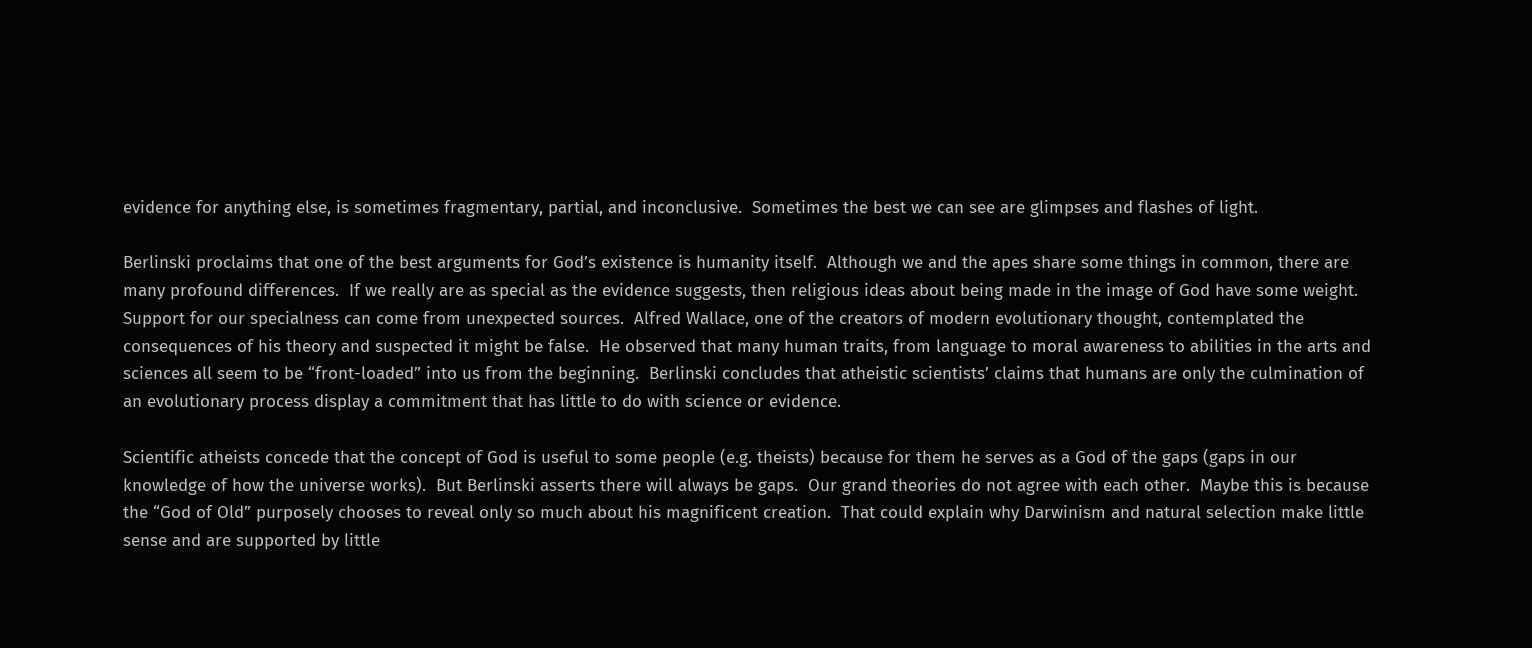evidence for anything else, is sometimes fragmentary, partial, and inconclusive.  Sometimes the best we can see are glimpses and flashes of light.

Berlinski proclaims that one of the best arguments for God’s existence is humanity itself.  Although we and the apes share some things in common, there are many profound differences.  If we really are as special as the evidence suggests, then religious ideas about being made in the image of God have some weight.  Support for our specialness can come from unexpected sources.  Alfred Wallace, one of the creators of modern evolutionary thought, contemplated the consequences of his theory and suspected it might be false.  He observed that many human traits, from language to moral awareness to abilities in the arts and sciences all seem to be “front-loaded” into us from the beginning.  Berlinski concludes that atheistic scientists’ claims that humans are only the culmination of an evolutionary process display a commitment that has little to do with science or evidence.

Scientific atheists concede that the concept of God is useful to some people (e.g. theists) because for them he serves as a God of the gaps (gaps in our knowledge of how the universe works).  But Berlinski asserts there will always be gaps.  Our grand theories do not agree with each other.  Maybe this is because the “God of Old” purposely chooses to reveal only so much about his magnificent creation.  That could explain why Darwinism and natural selection make little sense and are supported by little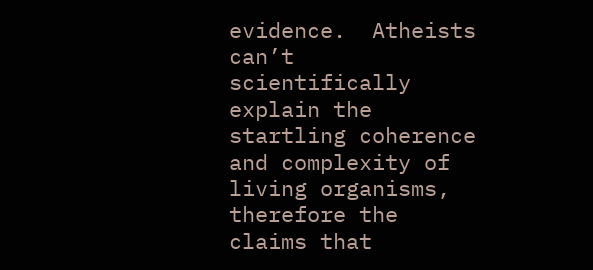evidence.  Atheists can’t scientifically explain the startling coherence and complexity of living organisms, therefore the claims that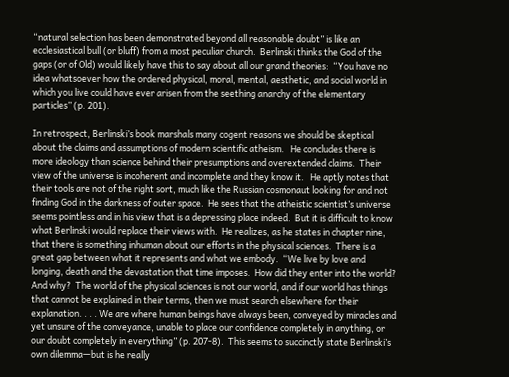“natural selection has been demonstrated beyond all reasonable doubt” is like an ecclesiastical bull (or bluff) from a most peculiar church.  Berlinski thinks the God of the gaps (or of Old) would likely have this to say about all our grand theories:  “You have no idea whatsoever how the ordered physical, moral, mental, aesthetic, and social world in which you live could have ever arisen from the seething anarchy of the elementary particles” (p. 201).

In retrospect, Berlinski’s book marshals many cogent reasons we should be skeptical about the claims and assumptions of modern scientific atheism.   He concludes there is more ideology than science behind their presumptions and overextended claims.  Their view of the universe is incoherent and incomplete and they know it.   He aptly notes that their tools are not of the right sort, much like the Russian cosmonaut looking for and not finding God in the darkness of outer space.  He sees that the atheistic scientist’s universe seems pointless and in his view that is a depressing place indeed.  But it is difficult to know what Berlinski would replace their views with.  He realizes, as he states in chapter nine, that there is something inhuman about our efforts in the physical sciences.  There is a great gap between what it represents and what we embody.  “We live by love and longing, death and the devastation that time imposes.  How did they enter into the world?  And why?  The world of the physical sciences is not our world, and if our world has things that cannot be explained in their terms, then we must search elsewhere for their explanation. . . . We are where human beings have always been, conveyed by miracles and yet unsure of the conveyance, unable to place our confidence completely in anything, or our doubt completely in everything” (p. 207-8).  This seems to succinctly state Berlinski’s own dilemma—but is he really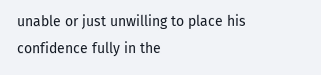unable or just unwilling to place his confidence fully in the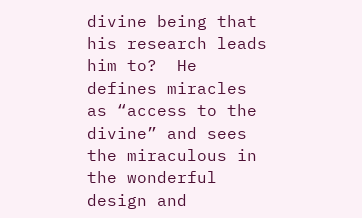divine being that his research leads him to?  He defines miracles as “access to the divine” and sees the miraculous in the wonderful design and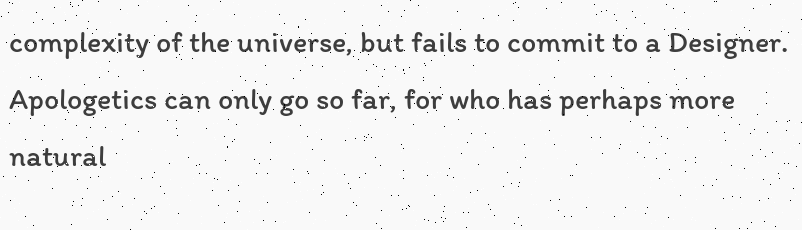complexity of the universe, but fails to commit to a Designer.  Apologetics can only go so far, for who has perhaps more natural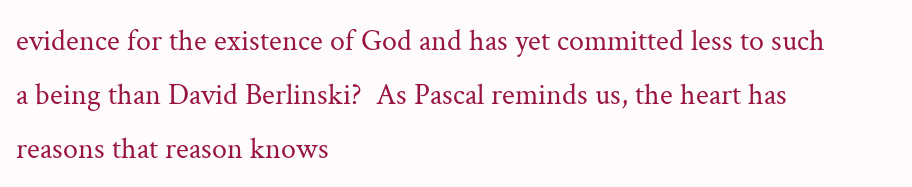evidence for the existence of God and has yet committed less to such a being than David Berlinski?  As Pascal reminds us, the heart has reasons that reason knows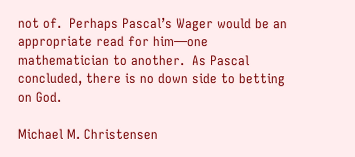not of.  Perhaps Pascal’s Wager would be an appropriate read for him—one mathematician to another.  As Pascal concluded, there is no down side to betting on God.

Michael M. Christensen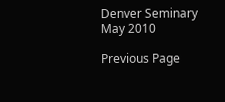Denver Seminary
May 2010

Previous Page